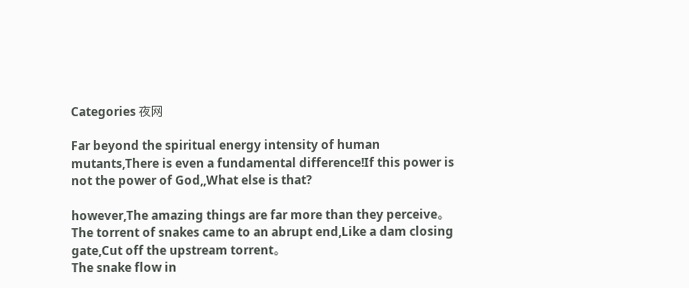Categories 夜网

Far beyond the spiritual energy intensity of human mutants,There is even a fundamental difference!If this power is not the power of God,,What else is that?

however,The amazing things are far more than they perceive。
The torrent of snakes came to an abrupt end,Like a dam closing gate,Cut off the upstream torrent。
The snake flow in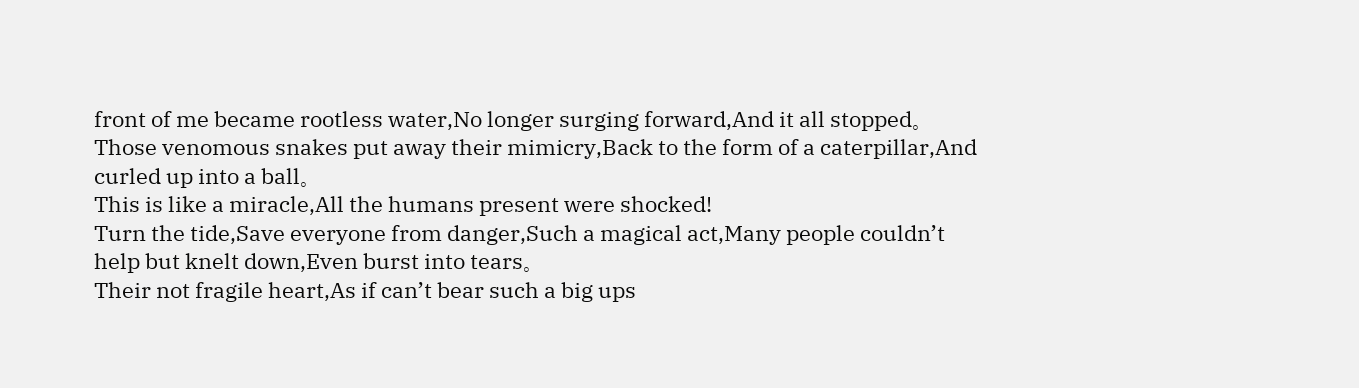front of me became rootless water,No longer surging forward,And it all stopped。
Those venomous snakes put away their mimicry,Back to the form of a caterpillar,And curled up into a ball。
This is like a miracle,All the humans present were shocked!
Turn the tide,Save everyone from danger,Such a magical act,Many people couldn’t help but knelt down,Even burst into tears。
Their not fragile heart,As if can’t bear such a big ups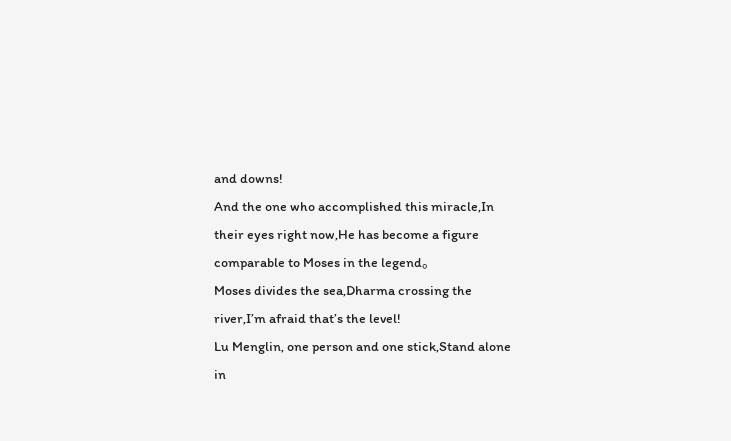and downs!
And the one who accomplished this miracle,In their eyes right now,He has become a figure comparable to Moses in the legend。
Moses divides the sea,Dharma crossing the river,I’m afraid that’s the level!
Lu Menglin, one person and one stick,Stand alone in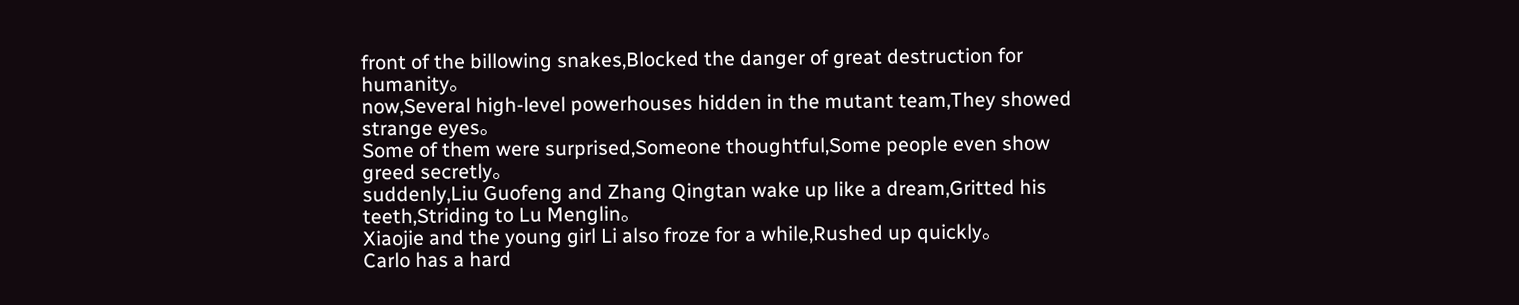front of the billowing snakes,Blocked the danger of great destruction for humanity。
now,Several high-level powerhouses hidden in the mutant team,They showed strange eyes。
Some of them were surprised,Someone thoughtful,Some people even show greed secretly。
suddenly,Liu Guofeng and Zhang Qingtan wake up like a dream,Gritted his teeth,Striding to Lu Menglin。
Xiaojie and the young girl Li also froze for a while,Rushed up quickly。
Carlo has a hard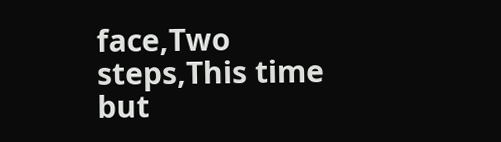face,Two steps,This time but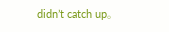didn’t catch up。